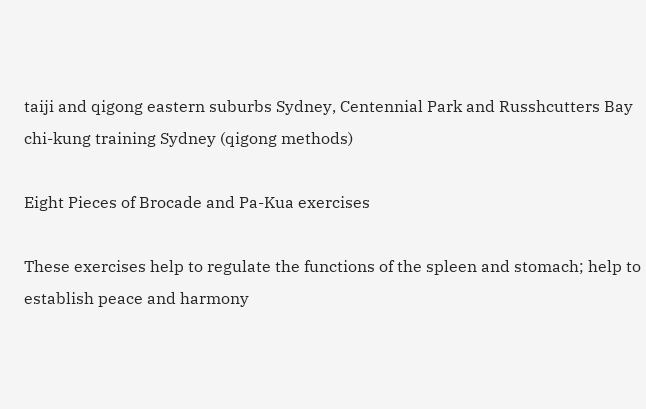taiji and qigong eastern suburbs Sydney, Centennial Park and Russhcutters Bay
chi-kung training Sydney (qigong methods)

Eight Pieces of Brocade and Pa-Kua exercises

These exercises help to regulate the functions of the spleen and stomach; help to establish peace and harmony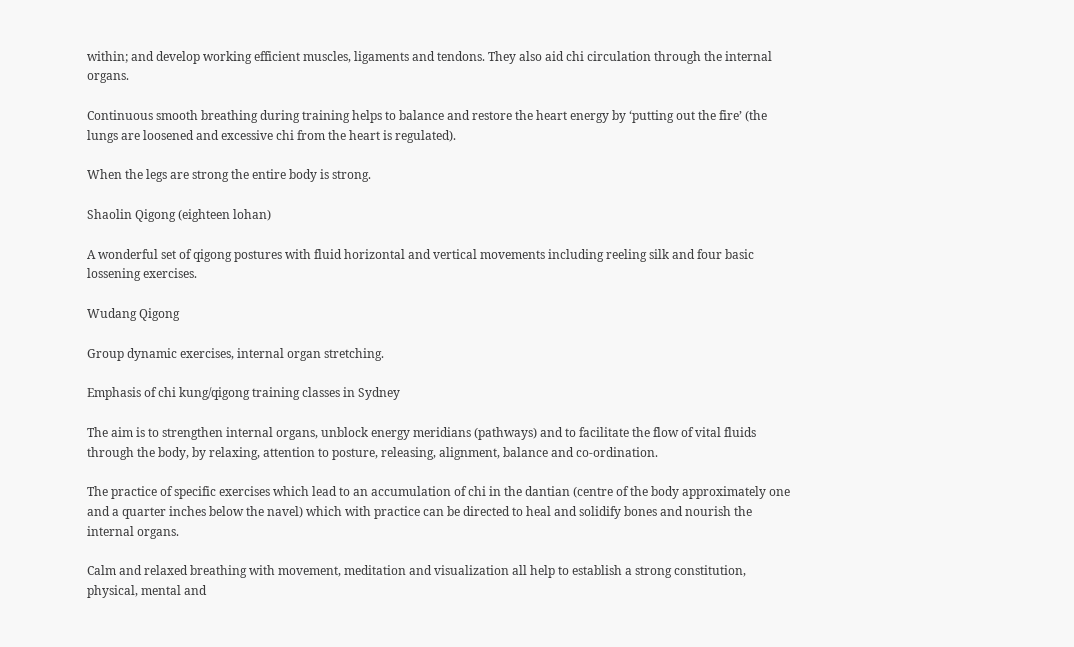within; and develop working efficient muscles, ligaments and tendons. They also aid chi circulation through the internal organs.

Continuous smooth breathing during training helps to balance and restore the heart energy by ‘putting out the fire’ (the lungs are loosened and excessive chi from the heart is regulated).

When the legs are strong the entire body is strong.

Shaolin Qigong (eighteen lohan)

A wonderful set of qigong postures with fluid horizontal and vertical movements including reeling silk and four basic lossening exercises.

Wudang Qigong

Group dynamic exercises, internal organ stretching.

Emphasis of chi kung/qigong training classes in Sydney

The aim is to strengthen internal organs, unblock energy meridians (pathways) and to facilitate the flow of vital fluids through the body, by relaxing, attention to posture, releasing, alignment, balance and co-ordination.

The practice of specific exercises which lead to an accumulation of chi in the dantian (centre of the body approximately one and a quarter inches below the navel) which with practice can be directed to heal and solidify bones and nourish the internal organs.

Calm and relaxed breathing with movement, meditation and visualization all help to establish a strong constitution, physical, mental and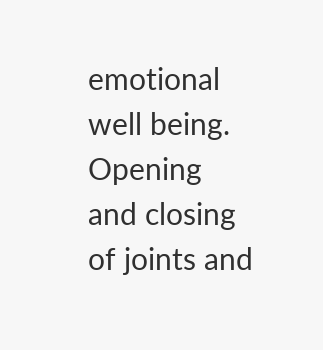emotional well being.
Opening and closing of joints and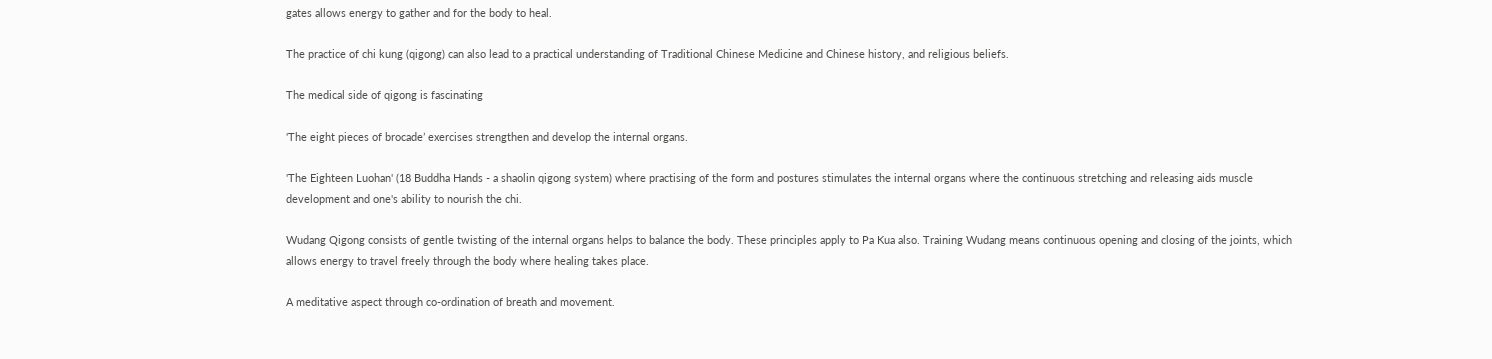gates allows energy to gather and for the body to heal.

The practice of chi kung (qigong) can also lead to a practical understanding of Traditional Chinese Medicine and Chinese history, and religious beliefs.

The medical side of qigong is fascinating

'The eight pieces of brocade’ exercises strengthen and develop the internal organs.

'The Eighteen Luohan' (18 Buddha Hands - a shaolin qigong system) where practising of the form and postures stimulates the internal organs where the continuous stretching and releasing aids muscle development and one's ability to nourish the chi.

Wudang Qigong consists of gentle twisting of the internal organs helps to balance the body. These principles apply to Pa Kua also. Training Wudang means continuous opening and closing of the joints, which allows energy to travel freely through the body where healing takes place.

A meditative aspect through co-ordination of breath and movement.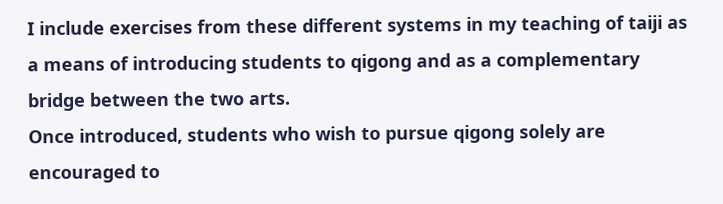I include exercises from these different systems in my teaching of taiji as a means of introducing students to qigong and as a complementary bridge between the two arts.
Once introduced, students who wish to pursue qigong solely are encouraged to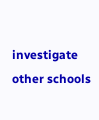investigate other schools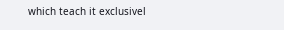which teach it exclusivel